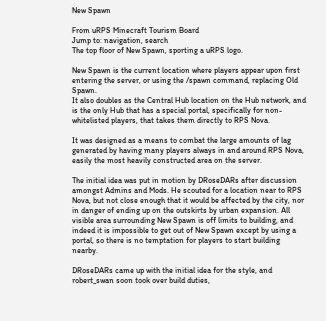New Spawn

From uRPS Minecraft Tourism Board
Jump to: navigation, search
The top floor of New Spawn, sporting a uRPS logo.

New Spawn is the current location where players appear upon first entering the server, or using the /spawn command, replacing Old Spawn.
It also doubles as the Central Hub location on the Hub network, and is the only Hub that has a special portal, specifically for non-whitelisted players, that takes them directly to RPS Nova.

It was designed as a means to combat the large amounts of lag generated by having many players always in and around RPS Nova, easily the most heavily constructed area on the server.

The initial idea was put in motion by DRoseDARs after discussion amongst Admins and Mods. He scouted for a location near to RPS Nova, but not close enough that it would be affected by the city, nor in danger of ending up on the outskirts by urban expansion. All visible area surrounding New Spawn is off limits to building, and indeed it is impossible to get out of New Spawn except by using a portal, so there is no temptation for players to start building nearby.

DRoseDARs came up with the initial idea for the style, and robert_swan soon took over build duties,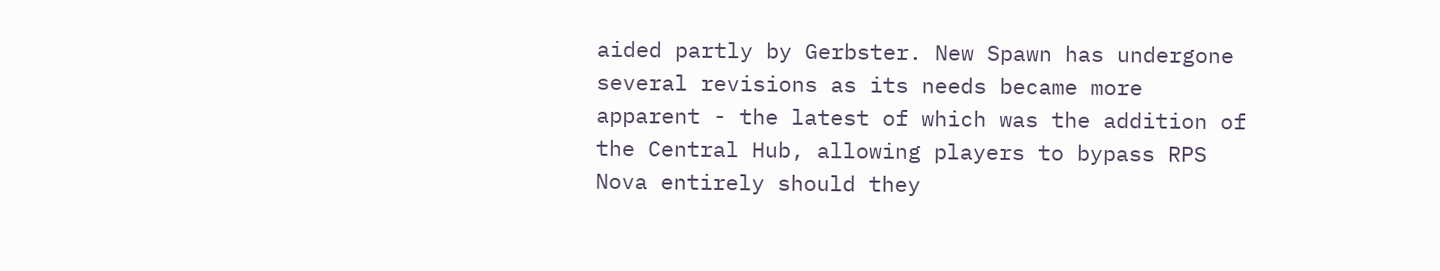aided partly by Gerbster. New Spawn has undergone several revisions as its needs became more apparent - the latest of which was the addition of the Central Hub, allowing players to bypass RPS Nova entirely should they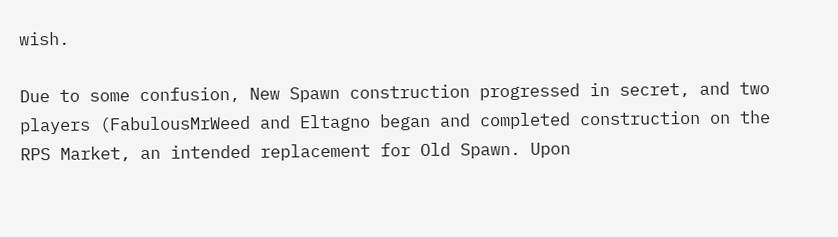wish.

Due to some confusion, New Spawn construction progressed in secret, and two players (FabulousMrWeed and Eltagno began and completed construction on the RPS Market, an intended replacement for Old Spawn. Upon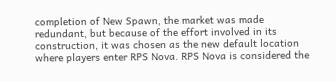completion of New Spawn, the market was made redundant, but because of the effort involved in its construction, it was chosen as the new default location where players enter RPS Nova. RPS Nova is considered the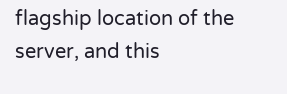flagship location of the server, and this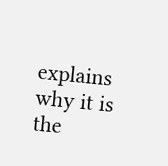explains why it is the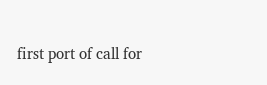first port of call for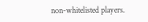non-whitelisted players.